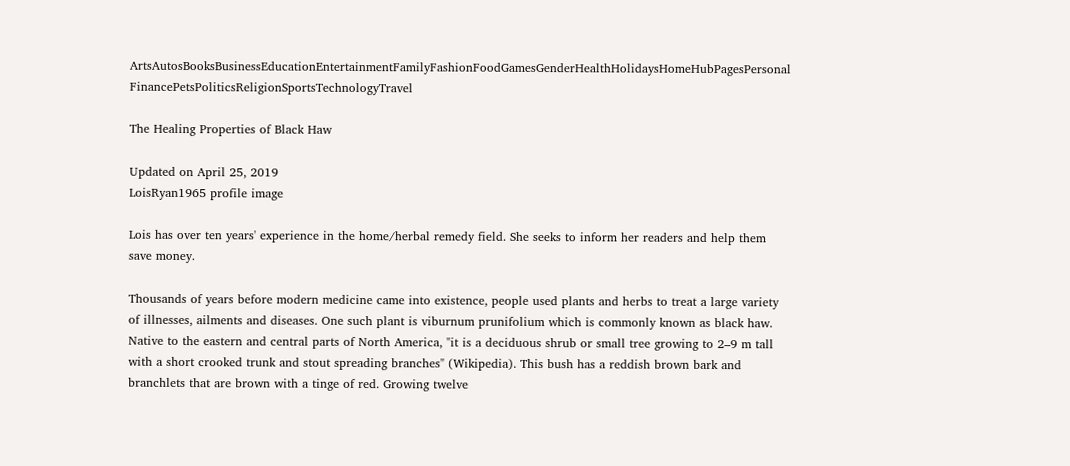ArtsAutosBooksBusinessEducationEntertainmentFamilyFashionFoodGamesGenderHealthHolidaysHomeHubPagesPersonal FinancePetsPoliticsReligionSportsTechnologyTravel

The Healing Properties of Black Haw

Updated on April 25, 2019
LoisRyan1965 profile image

Lois has over ten years' experience in the home/herbal remedy field. She seeks to inform her readers and help them save money.

Thousands of years before modern medicine came into existence, people used plants and herbs to treat a large variety of illnesses, ailments and diseases. One such plant is viburnum prunifolium which is commonly known as black haw. Native to the eastern and central parts of North America, "it is a deciduous shrub or small tree growing to 2–9 m tall with a short crooked trunk and stout spreading branches" (Wikipedia). This bush has a reddish brown bark and branchlets that are brown with a tinge of red. Growing twelve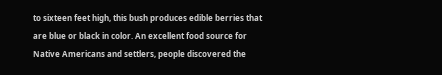to sixteen feet high, this bush produces edible berries that are blue or black in color. An excellent food source for Native Americans and settlers, people discovered the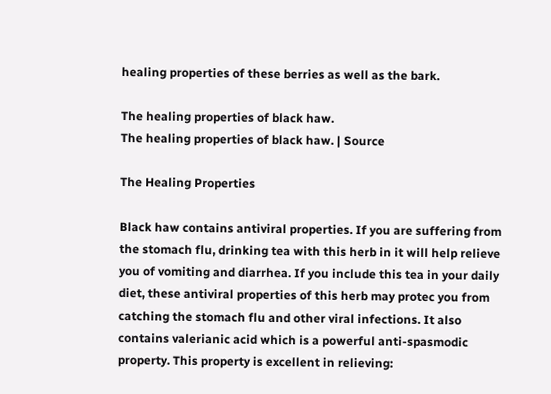healing properties of these berries as well as the bark.

The healing properties of black haw.
The healing properties of black haw. | Source

The Healing Properties

Black haw contains antiviral properties. If you are suffering from the stomach flu, drinking tea with this herb in it will help relieve you of vomiting and diarrhea. If you include this tea in your daily diet, these antiviral properties of this herb may protec you from catching the stomach flu and other viral infections. It also contains valerianic acid which is a powerful anti-spasmodic property. This property is excellent in relieving: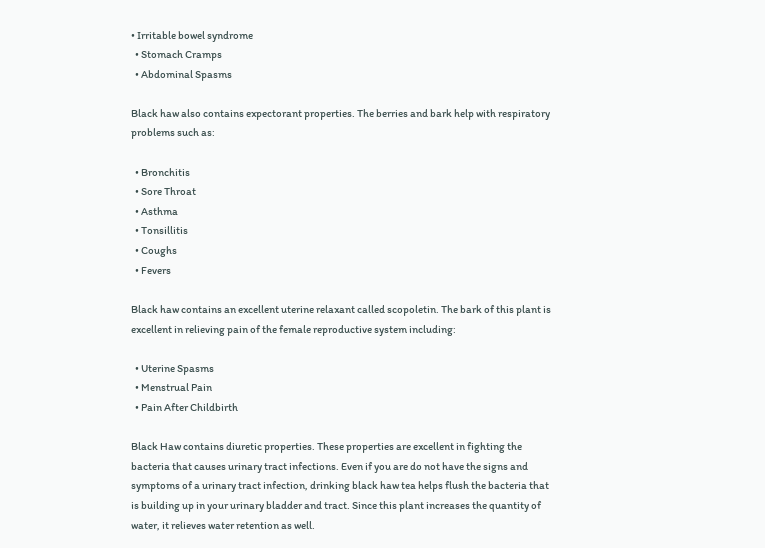• Irritable bowel syndrome
  • Stomach Cramps
  • Abdominal Spasms

Black haw also contains expectorant properties. The berries and bark help with respiratory problems such as:

  • Bronchitis
  • Sore Throat
  • Asthma
  • Tonsillitis
  • Coughs
  • Fevers

Black haw contains an excellent uterine relaxant called scopoletin. The bark of this plant is excellent in relieving pain of the female reproductive system including:

  • Uterine Spasms
  • Menstrual Pain
  • Pain After Childbirth

Black Haw contains diuretic properties. These properties are excellent in fighting the bacteria that causes urinary tract infections. Even if you are do not have the signs and symptoms of a urinary tract infection, drinking black haw tea helps flush the bacteria that is building up in your urinary bladder and tract. Since this plant increases the quantity of water, it relieves water retention as well.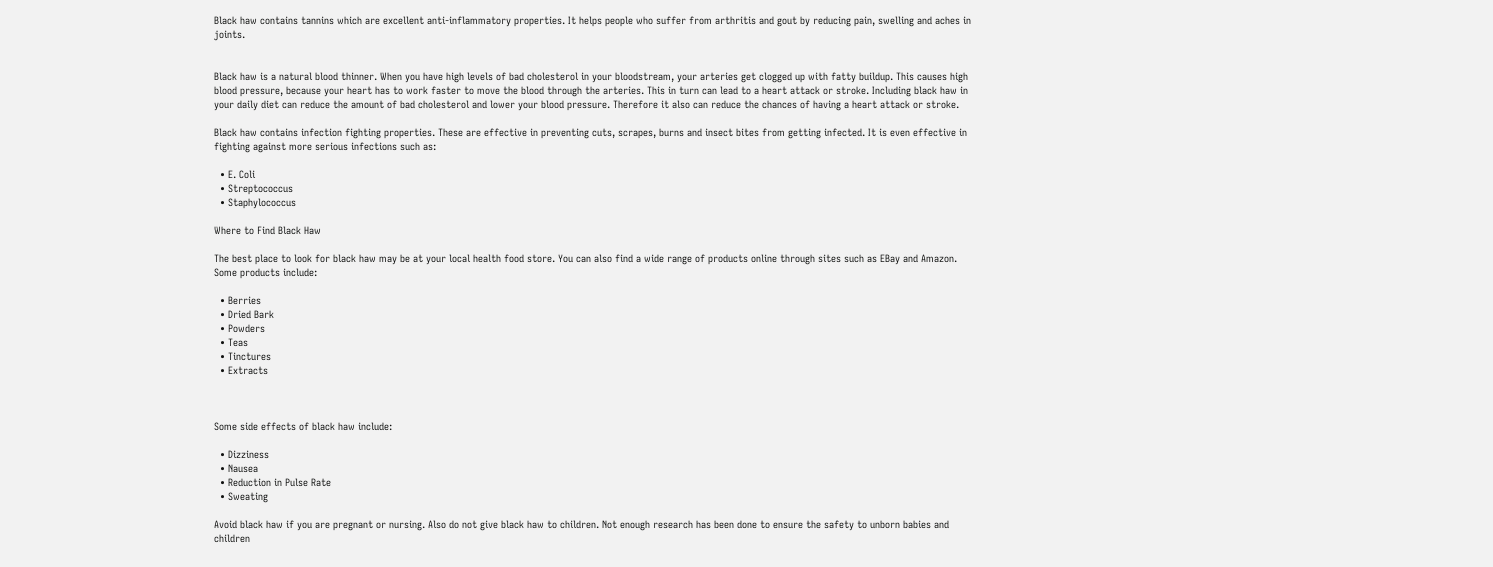Black haw contains tannins which are excellent anti-inflammatory properties. It helps people who suffer from arthritis and gout by reducing pain, swelling and aches in joints.


Black haw is a natural blood thinner. When you have high levels of bad cholesterol in your bloodstream, your arteries get clogged up with fatty buildup. This causes high blood pressure, because your heart has to work faster to move the blood through the arteries. This in turn can lead to a heart attack or stroke. Including black haw in your daily diet can reduce the amount of bad cholesterol and lower your blood pressure. Therefore it also can reduce the chances of having a heart attack or stroke.

Black haw contains infection fighting properties. These are effective in preventing cuts, scrapes, burns and insect bites from getting infected. It is even effective in fighting against more serious infections such as:

  • E. Coli
  • Streptococcus
  • Staphylococcus

Where to Find Black Haw

The best place to look for black haw may be at your local health food store. You can also find a wide range of products online through sites such as EBay and Amazon. Some products include:

  • Berries
  • Dried Bark
  • Powders
  • Teas
  • Tinctures
  • Extracts



Some side effects of black haw include:

  • Dizziness
  • Nausea
  • Reduction in Pulse Rate
  • Sweating

Avoid black haw if you are pregnant or nursing. Also do not give black haw to children. Not enough research has been done to ensure the safety to unborn babies and children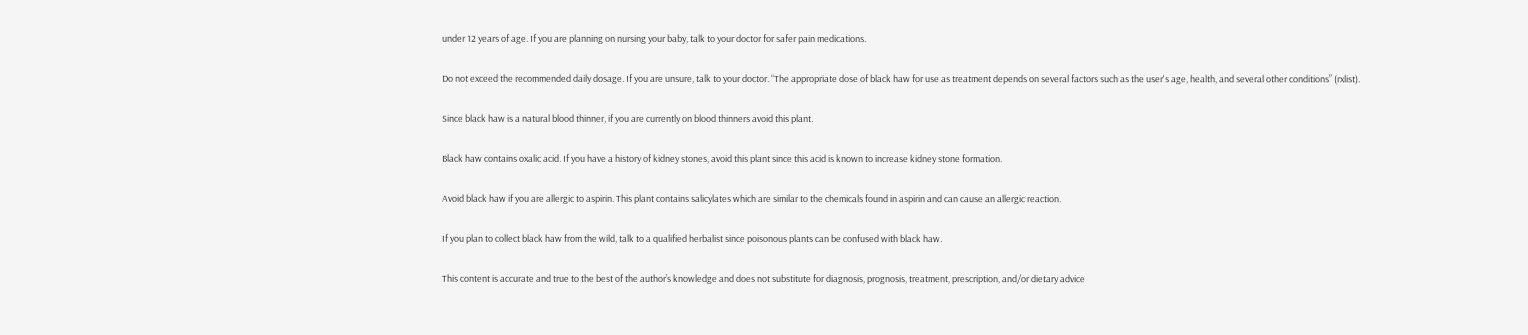under 12 years of age. If you are planning on nursing your baby, talk to your doctor for safer pain medications.

Do not exceed the recommended daily dosage. If you are unsure, talk to your doctor. “The appropriate dose of black haw for use as treatment depends on several factors such as the user's age, health, and several other conditions” (rxlist).

Since black haw is a natural blood thinner, if you are currently on blood thinners avoid this plant.

Black haw contains oxalic acid. If you have a history of kidney stones, avoid this plant since this acid is known to increase kidney stone formation.

Avoid black haw if you are allergic to aspirin. This plant contains salicylates which are similar to the chemicals found in aspirin and can cause an allergic reaction.

If you plan to collect black haw from the wild, talk to a qualified herbalist since poisonous plants can be confused with black haw.

This content is accurate and true to the best of the author’s knowledge and does not substitute for diagnosis, prognosis, treatment, prescription, and/or dietary advice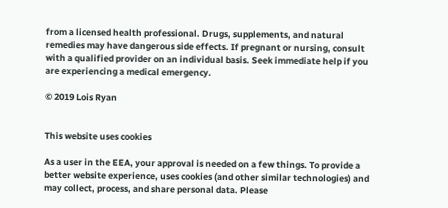from a licensed health professional. Drugs, supplements, and natural remedies may have dangerous side effects. If pregnant or nursing, consult with a qualified provider on an individual basis. Seek immediate help if you are experiencing a medical emergency.

© 2019 Lois Ryan


This website uses cookies

As a user in the EEA, your approval is needed on a few things. To provide a better website experience, uses cookies (and other similar technologies) and may collect, process, and share personal data. Please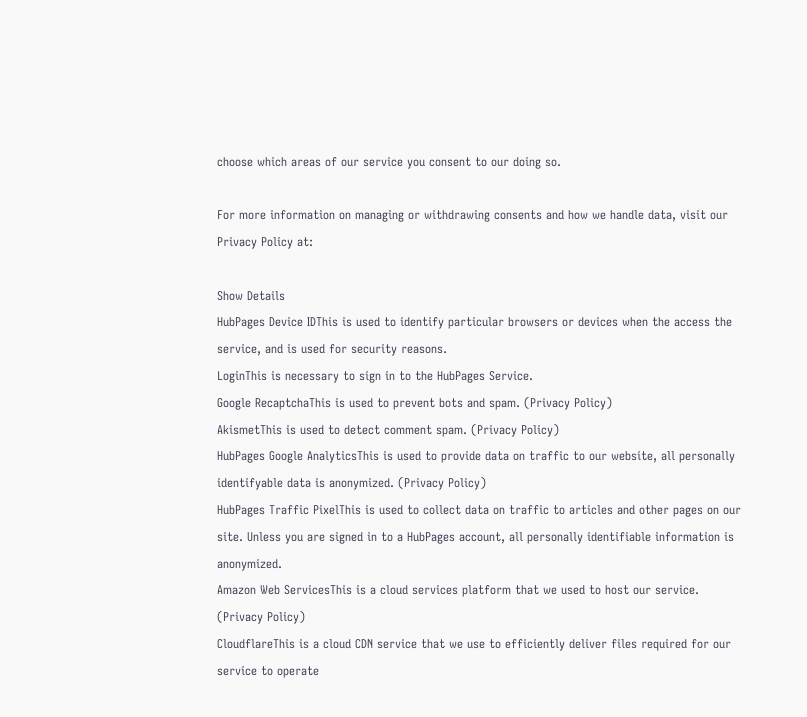choose which areas of our service you consent to our doing so.

For more information on managing or withdrawing consents and how we handle data, visit our Privacy Policy at:

Show Details
HubPages Device IDThis is used to identify particular browsers or devices when the access the service, and is used for security reasons.
LoginThis is necessary to sign in to the HubPages Service.
Google RecaptchaThis is used to prevent bots and spam. (Privacy Policy)
AkismetThis is used to detect comment spam. (Privacy Policy)
HubPages Google AnalyticsThis is used to provide data on traffic to our website, all personally identifyable data is anonymized. (Privacy Policy)
HubPages Traffic PixelThis is used to collect data on traffic to articles and other pages on our site. Unless you are signed in to a HubPages account, all personally identifiable information is anonymized.
Amazon Web ServicesThis is a cloud services platform that we used to host our service. (Privacy Policy)
CloudflareThis is a cloud CDN service that we use to efficiently deliver files required for our service to operate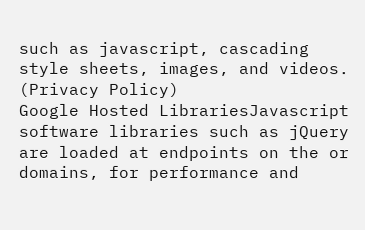such as javascript, cascading style sheets, images, and videos. (Privacy Policy)
Google Hosted LibrariesJavascript software libraries such as jQuery are loaded at endpoints on the or domains, for performance and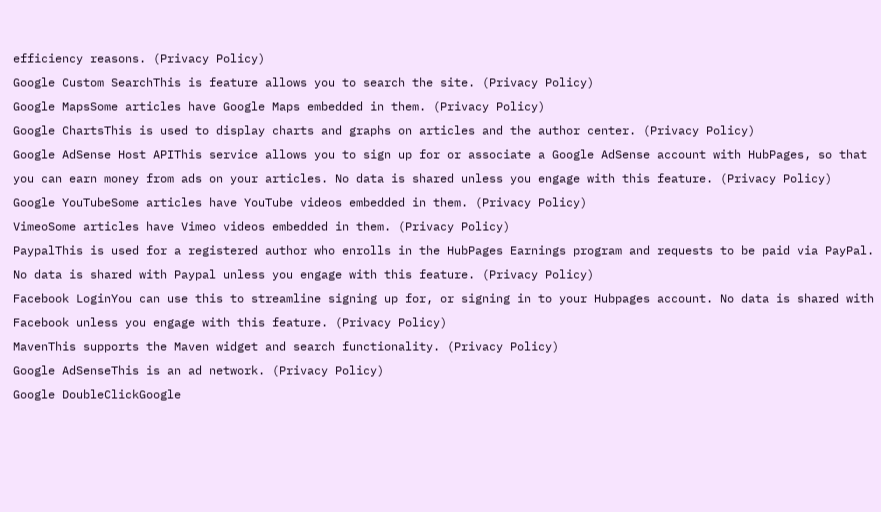efficiency reasons. (Privacy Policy)
Google Custom SearchThis is feature allows you to search the site. (Privacy Policy)
Google MapsSome articles have Google Maps embedded in them. (Privacy Policy)
Google ChartsThis is used to display charts and graphs on articles and the author center. (Privacy Policy)
Google AdSense Host APIThis service allows you to sign up for or associate a Google AdSense account with HubPages, so that you can earn money from ads on your articles. No data is shared unless you engage with this feature. (Privacy Policy)
Google YouTubeSome articles have YouTube videos embedded in them. (Privacy Policy)
VimeoSome articles have Vimeo videos embedded in them. (Privacy Policy)
PaypalThis is used for a registered author who enrolls in the HubPages Earnings program and requests to be paid via PayPal. No data is shared with Paypal unless you engage with this feature. (Privacy Policy)
Facebook LoginYou can use this to streamline signing up for, or signing in to your Hubpages account. No data is shared with Facebook unless you engage with this feature. (Privacy Policy)
MavenThis supports the Maven widget and search functionality. (Privacy Policy)
Google AdSenseThis is an ad network. (Privacy Policy)
Google DoubleClickGoogle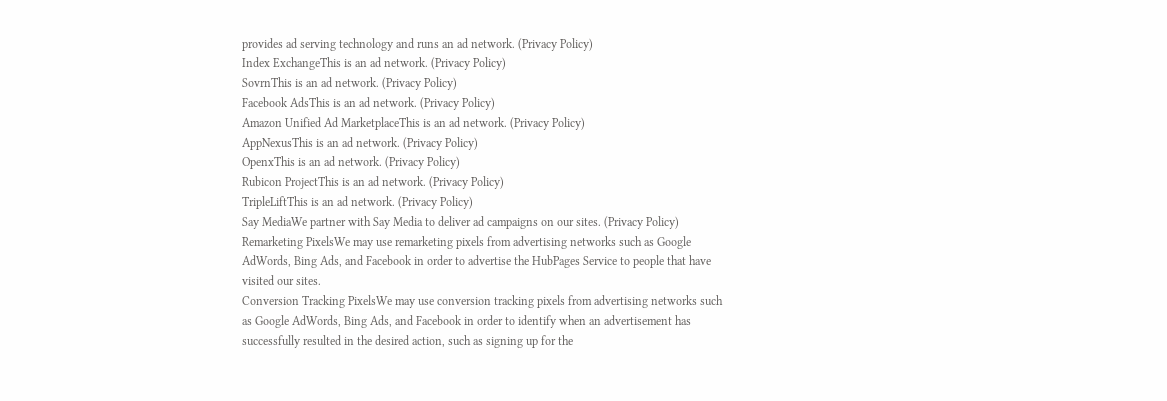provides ad serving technology and runs an ad network. (Privacy Policy)
Index ExchangeThis is an ad network. (Privacy Policy)
SovrnThis is an ad network. (Privacy Policy)
Facebook AdsThis is an ad network. (Privacy Policy)
Amazon Unified Ad MarketplaceThis is an ad network. (Privacy Policy)
AppNexusThis is an ad network. (Privacy Policy)
OpenxThis is an ad network. (Privacy Policy)
Rubicon ProjectThis is an ad network. (Privacy Policy)
TripleLiftThis is an ad network. (Privacy Policy)
Say MediaWe partner with Say Media to deliver ad campaigns on our sites. (Privacy Policy)
Remarketing PixelsWe may use remarketing pixels from advertising networks such as Google AdWords, Bing Ads, and Facebook in order to advertise the HubPages Service to people that have visited our sites.
Conversion Tracking PixelsWe may use conversion tracking pixels from advertising networks such as Google AdWords, Bing Ads, and Facebook in order to identify when an advertisement has successfully resulted in the desired action, such as signing up for the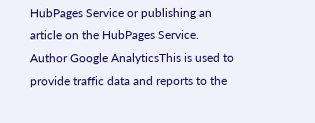HubPages Service or publishing an article on the HubPages Service.
Author Google AnalyticsThis is used to provide traffic data and reports to the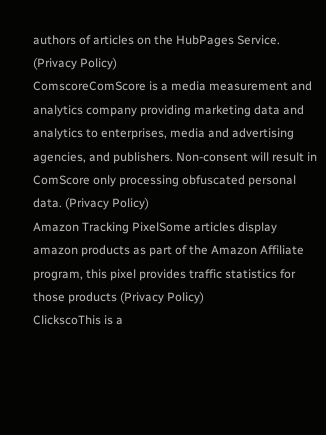authors of articles on the HubPages Service. (Privacy Policy)
ComscoreComScore is a media measurement and analytics company providing marketing data and analytics to enterprises, media and advertising agencies, and publishers. Non-consent will result in ComScore only processing obfuscated personal data. (Privacy Policy)
Amazon Tracking PixelSome articles display amazon products as part of the Amazon Affiliate program, this pixel provides traffic statistics for those products (Privacy Policy)
ClickscoThis is a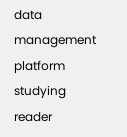data management platform studying reader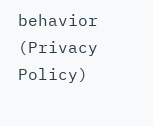behavior (Privacy Policy)